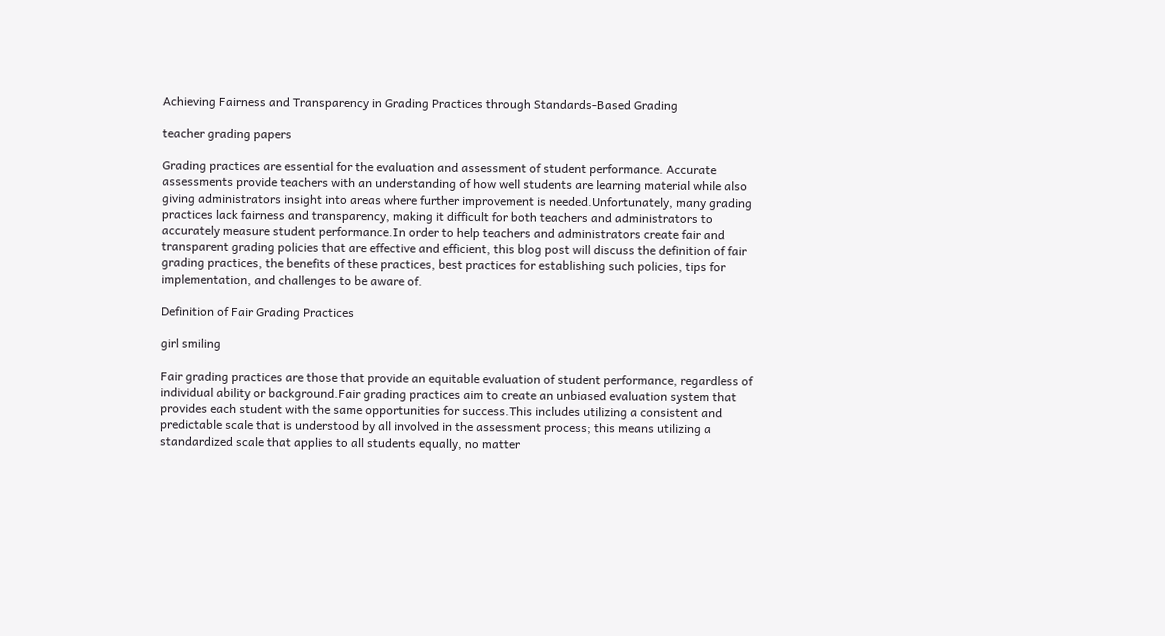Achieving Fairness and Transparency in Grading Practices through Standards-Based Grading

teacher grading papers

Grading practices are essential for the evaluation and assessment of student performance. Accurate assessments provide teachers with an understanding of how well students are learning material while also giving administrators insight into areas where further improvement is needed.Unfortunately, many grading practices lack fairness and transparency, making it difficult for both teachers and administrators to accurately measure student performance.In order to help teachers and administrators create fair and transparent grading policies that are effective and efficient, this blog post will discuss the definition of fair grading practices, the benefits of these practices, best practices for establishing such policies, tips for implementation, and challenges to be aware of.

Definition of Fair Grading Practices

girl smiling

Fair grading practices are those that provide an equitable evaluation of student performance, regardless of individual ability or background.Fair grading practices aim to create an unbiased evaluation system that provides each student with the same opportunities for success.This includes utilizing a consistent and predictable scale that is understood by all involved in the assessment process; this means utilizing a standardized scale that applies to all students equally, no matter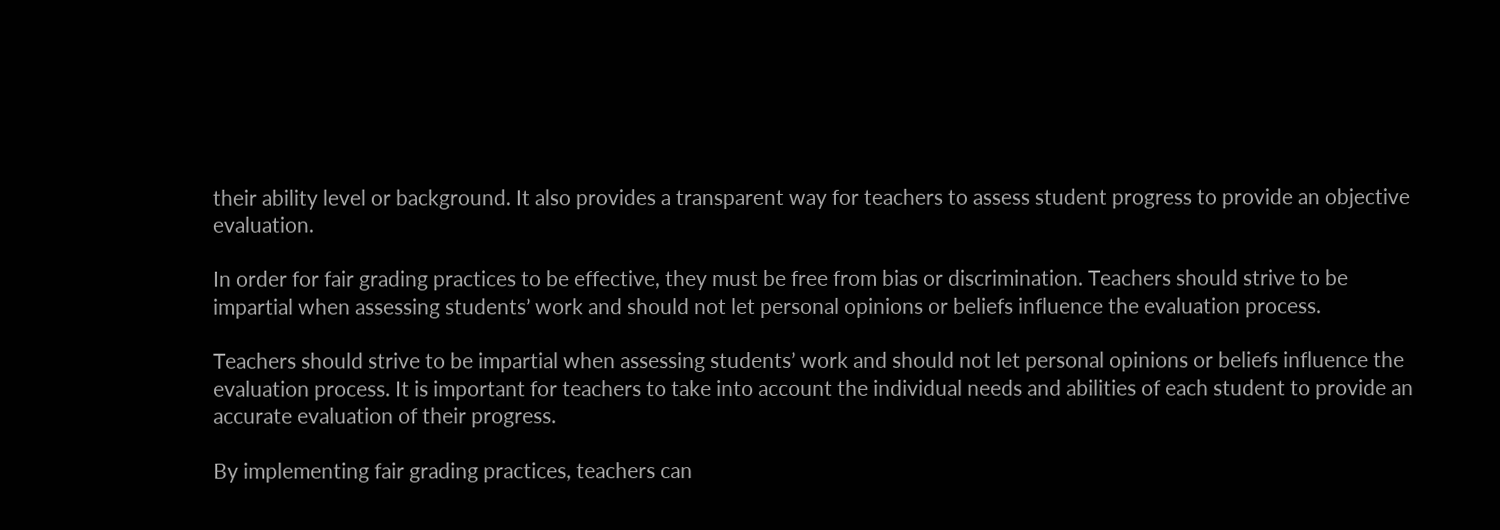their ability level or background. It also provides a transparent way for teachers to assess student progress to provide an objective evaluation.

In order for fair grading practices to be effective, they must be free from bias or discrimination. Teachers should strive to be impartial when assessing students’ work and should not let personal opinions or beliefs influence the evaluation process.

Teachers should strive to be impartial when assessing students’ work and should not let personal opinions or beliefs influence the evaluation process. It is important for teachers to take into account the individual needs and abilities of each student to provide an accurate evaluation of their progress.

By implementing fair grading practices, teachers can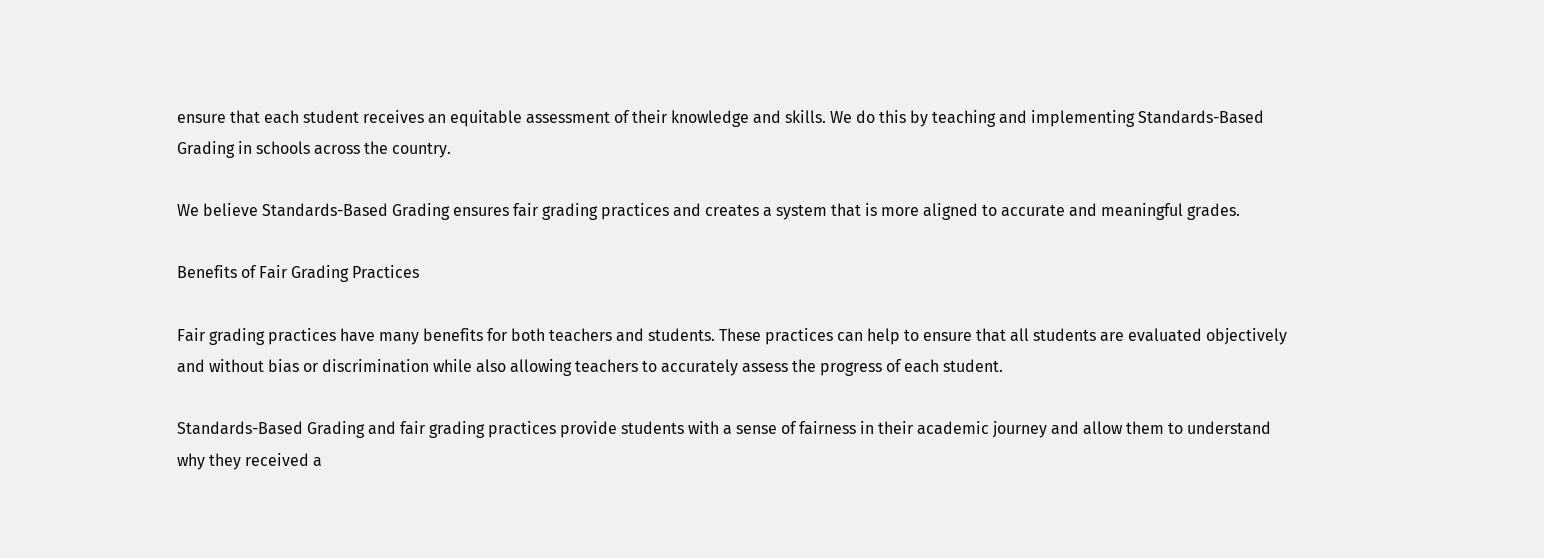ensure that each student receives an equitable assessment of their knowledge and skills. We do this by teaching and implementing Standards-Based Grading in schools across the country.

We believe Standards-Based Grading ensures fair grading practices and creates a system that is more aligned to accurate and meaningful grades.

Benefits of Fair Grading Practices

Fair grading practices have many benefits for both teachers and students. These practices can help to ensure that all students are evaluated objectively and without bias or discrimination while also allowing teachers to accurately assess the progress of each student.

Standards-Based Grading and fair grading practices provide students with a sense of fairness in their academic journey and allow them to understand why they received a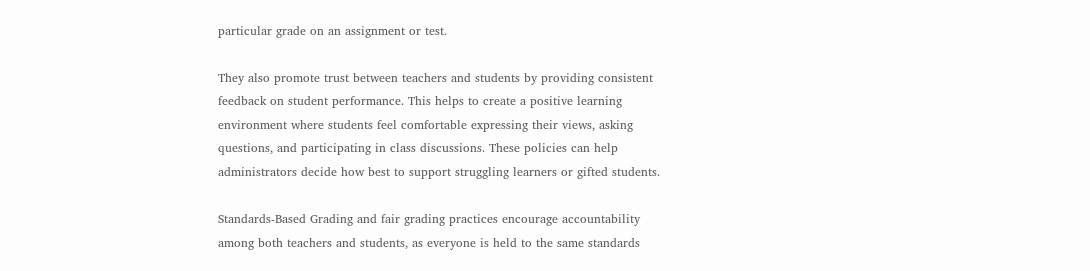particular grade on an assignment or test.

They also promote trust between teachers and students by providing consistent feedback on student performance. This helps to create a positive learning environment where students feel comfortable expressing their views, asking questions, and participating in class discussions. These policies can help administrators decide how best to support struggling learners or gifted students.

Standards-Based Grading and fair grading practices encourage accountability among both teachers and students, as everyone is held to the same standards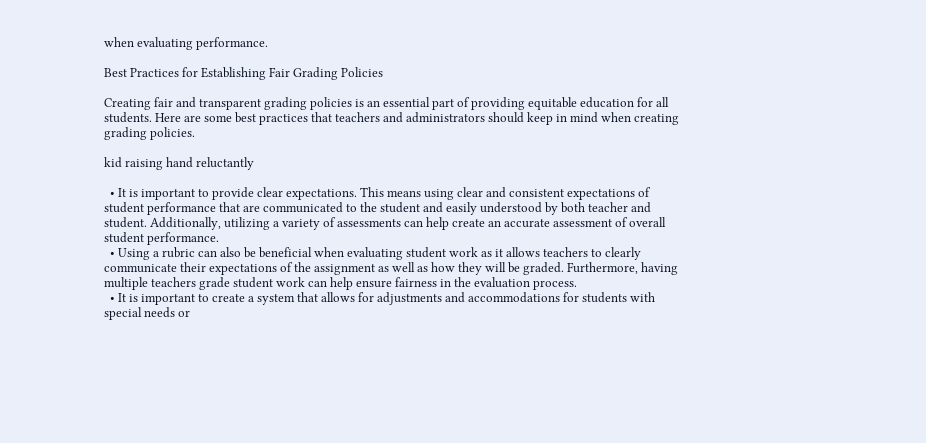when evaluating performance.

Best Practices for Establishing Fair Grading Policies

Creating fair and transparent grading policies is an essential part of providing equitable education for all students. Here are some best practices that teachers and administrators should keep in mind when creating grading policies.

kid raising hand reluctantly

  • It is important to provide clear expectations. This means using clear and consistent expectations of student performance that are communicated to the student and easily understood by both teacher and student. Additionally, utilizing a variety of assessments can help create an accurate assessment of overall student performance.
  • Using a rubric can also be beneficial when evaluating student work as it allows teachers to clearly communicate their expectations of the assignment as well as how they will be graded. Furthermore, having multiple teachers grade student work can help ensure fairness in the evaluation process.
  • It is important to create a system that allows for adjustments and accommodations for students with special needs or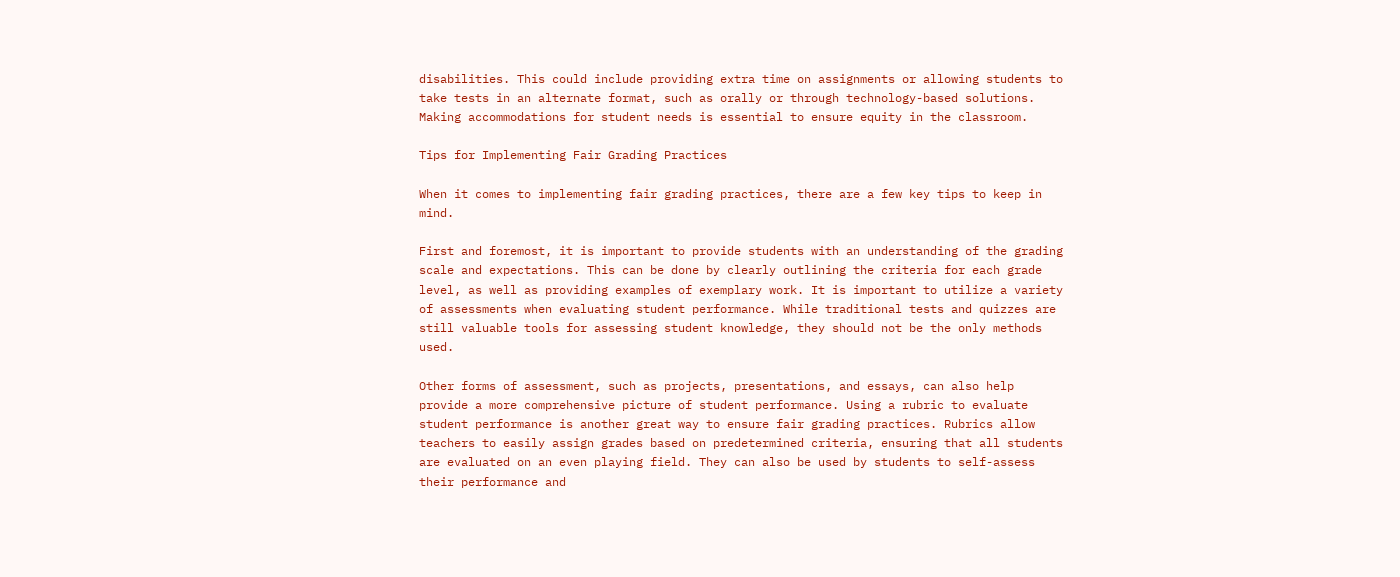disabilities. This could include providing extra time on assignments or allowing students to take tests in an alternate format, such as orally or through technology-based solutions. Making accommodations for student needs is essential to ensure equity in the classroom.

Tips for Implementing Fair Grading Practices

When it comes to implementing fair grading practices, there are a few key tips to keep in mind.

First and foremost, it is important to provide students with an understanding of the grading scale and expectations. This can be done by clearly outlining the criteria for each grade level, as well as providing examples of exemplary work. It is important to utilize a variety of assessments when evaluating student performance. While traditional tests and quizzes are still valuable tools for assessing student knowledge, they should not be the only methods used.

Other forms of assessment, such as projects, presentations, and essays, can also help provide a more comprehensive picture of student performance. Using a rubric to evaluate student performance is another great way to ensure fair grading practices. Rubrics allow teachers to easily assign grades based on predetermined criteria, ensuring that all students are evaluated on an even playing field. They can also be used by students to self-assess their performance and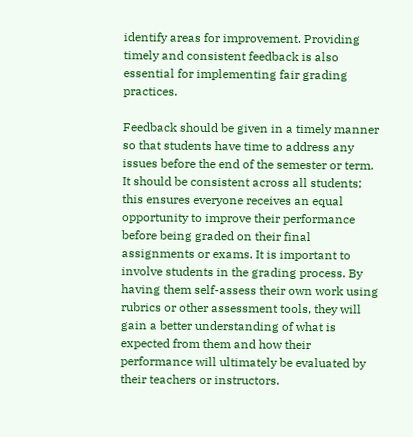identify areas for improvement. Providing timely and consistent feedback is also essential for implementing fair grading practices.

Feedback should be given in a timely manner so that students have time to address any issues before the end of the semester or term. It should be consistent across all students; this ensures everyone receives an equal opportunity to improve their performance before being graded on their final assignments or exams. It is important to involve students in the grading process. By having them self-assess their own work using rubrics or other assessment tools, they will gain a better understanding of what is expected from them and how their performance will ultimately be evaluated by their teachers or instructors.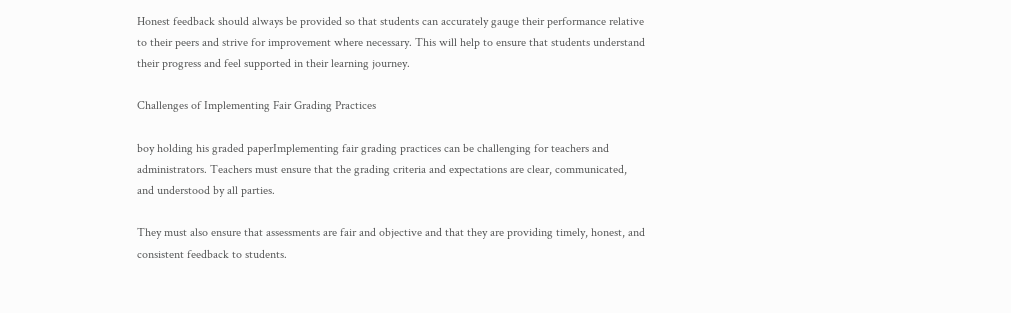Honest feedback should always be provided so that students can accurately gauge their performance relative to their peers and strive for improvement where necessary. This will help to ensure that students understand their progress and feel supported in their learning journey.

Challenges of Implementing Fair Grading Practices

boy holding his graded paperImplementing fair grading practices can be challenging for teachers and administrators. Teachers must ensure that the grading criteria and expectations are clear, communicated, and understood by all parties.

They must also ensure that assessments are fair and objective and that they are providing timely, honest, and consistent feedback to students.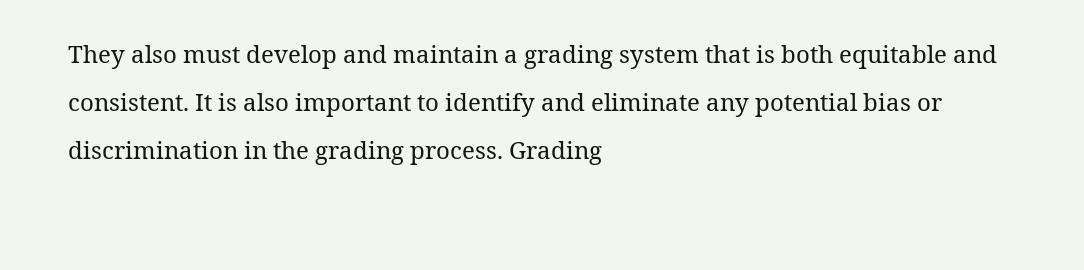They also must develop and maintain a grading system that is both equitable and consistent. It is also important to identify and eliminate any potential bias or discrimination in the grading process. Grading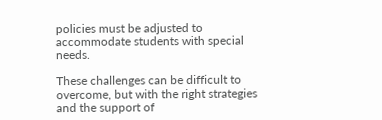policies must be adjusted to accommodate students with special needs.

These challenges can be difficult to overcome, but with the right strategies and the support of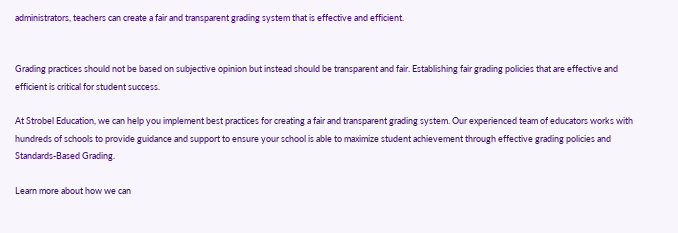administrators, teachers can create a fair and transparent grading system that is effective and efficient.


Grading practices should not be based on subjective opinion but instead should be transparent and fair. Establishing fair grading policies that are effective and efficient is critical for student success.

At Strobel Education, we can help you implement best practices for creating a fair and transparent grading system. Our experienced team of educators works with hundreds of schools to provide guidance and support to ensure your school is able to maximize student achievement through effective grading policies and Standards-Based Grading.

Learn more about how we can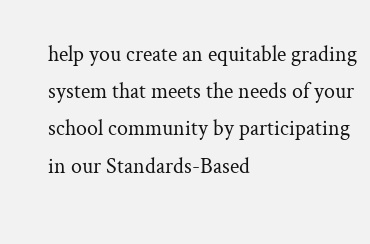help you create an equitable grading system that meets the needs of your school community by participating in our Standards-Based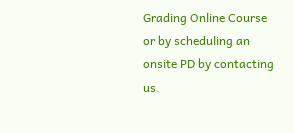Grading Online Course or by scheduling an onsite PD by contacting us.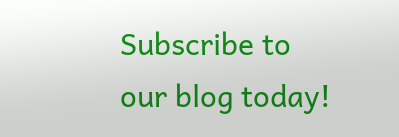Subscribe to our blog today!